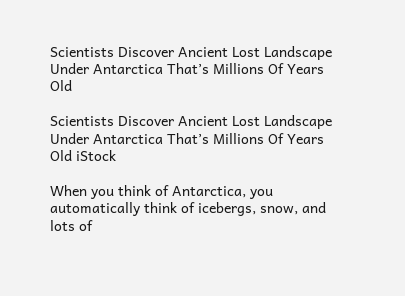Scientists Discover Ancient Lost Landscape Under Antarctica That’s Millions Of Years Old

Scientists Discover Ancient Lost Landscape Under Antarctica That’s Millions Of Years Old iStock

When you think of Antarctica, you automatically think of icebergs, snow, and lots of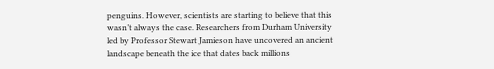penguins. However, scientists are starting to believe that this wasn’t always the case. Researchers from Durham University led by Professor Stewart Jamieson have uncovered an ancient landscape beneath the ice that dates back millions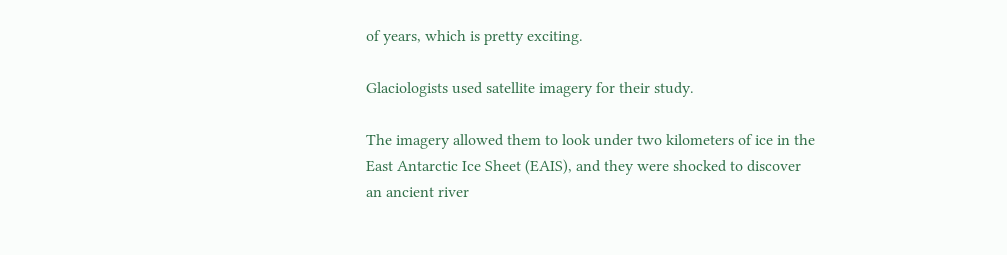of years, which is pretty exciting.

Glaciologists used satellite imagery for their study.

The imagery allowed them to look under two kilometers of ice in the East Antarctic Ice Sheet (EAIS), and they were shocked to discover an ancient river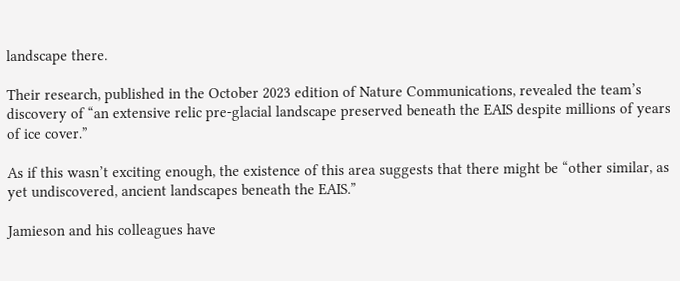landscape there.

Their research, published in the October 2023 edition of Nature Communications, revealed the team’s discovery of “an extensive relic pre-glacial landscape preserved beneath the EAIS despite millions of years of ice cover.”

As if this wasn’t exciting enough, the existence of this area suggests that there might be “other similar, as yet undiscovered, ancient landscapes beneath the EAIS.”

Jamieson and his colleagues have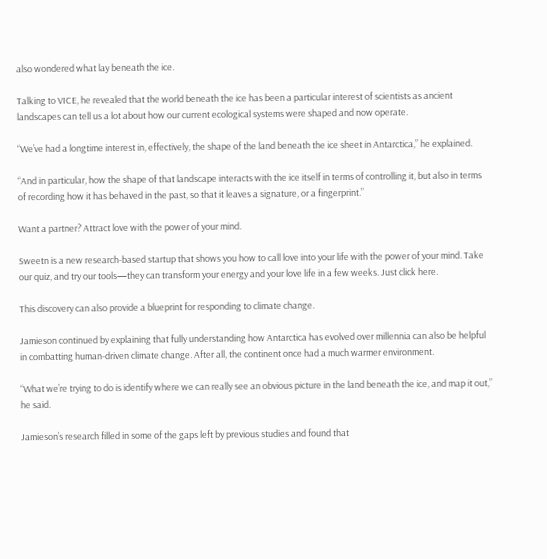also wondered what lay beneath the ice.

Talking to VICE, he revealed that the world beneath the ice has been a particular interest of scientists as ancient landscapes can tell us a lot about how our current ecological systems were shaped and now operate.

“We’ve had a longtime interest in, effectively, the shape of the land beneath the ice sheet in Antarctica,” he explained.

“And in particular, how the shape of that landscape interacts with the ice itself in terms of controlling it, but also in terms of recording how it has behaved in the past, so that it leaves a signature, or a fingerprint.”

Want a partner? Attract love with the power of your mind.

Sweetn is a new research-based startup that shows you how to call love into your life with the power of your mind. Take our quiz, and try our tools—they can transform your energy and your love life in a few weeks. Just click here.

This discovery can also provide a blueprint for responding to climate change.

Jamieson continued by explaining that fully understanding how Antarctica has evolved over millennia can also be helpful in combatting human-driven climate change. After all, the continent once had a much warmer environment.

“What we’re trying to do is identify where we can really see an obvious picture in the land beneath the ice, and map it out,” he said.

Jamieson’s research filled in some of the gaps left by previous studies and found that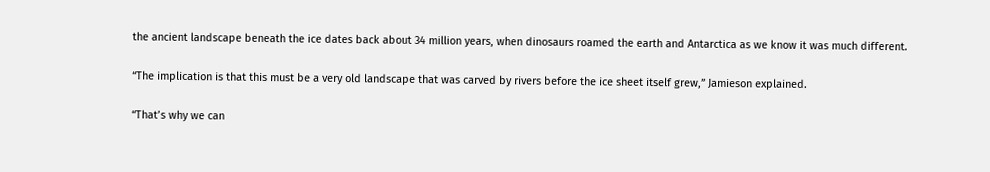the ancient landscape beneath the ice dates back about 34 million years, when dinosaurs roamed the earth and Antarctica as we know it was much different.

“The implication is that this must be a very old landscape that was carved by rivers before the ice sheet itself grew,” Jamieson explained.

“That’s why we can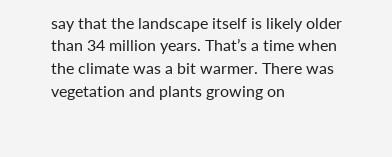say that the landscape itself is likely older than 34 million years. That’s a time when the climate was a bit warmer. There was vegetation and plants growing on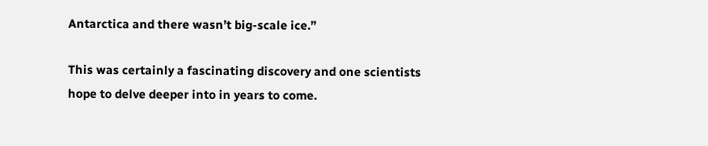Antarctica and there wasn’t big-scale ice.”

This was certainly a fascinating discovery and one scientists hope to delve deeper into in years to come.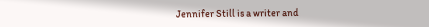Jennifer Still is a writer and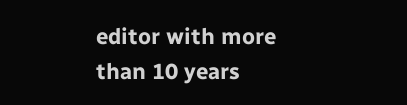editor with more than 10 years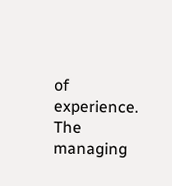of experience. The managing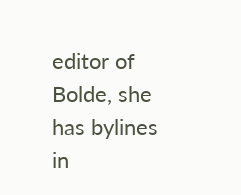editor of Bolde, she has bylines in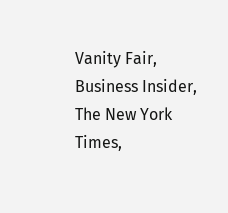Vanity Fair, Business Insider, The New York Times,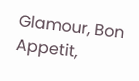Glamour, Bon Appetit,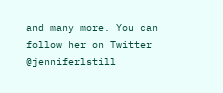and many more. You can follow her on Twitter @jenniferlstill